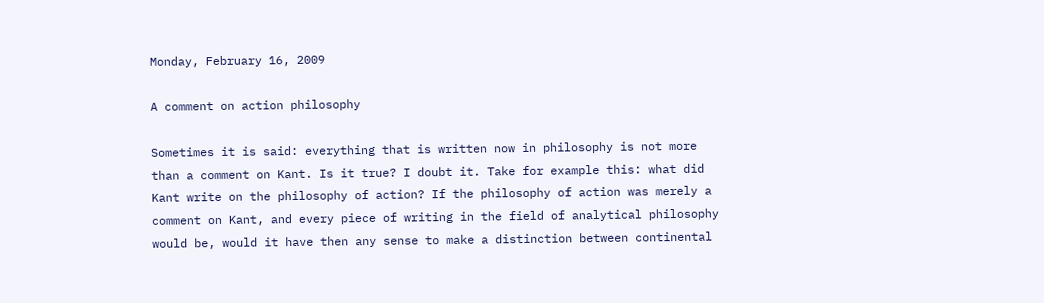Monday, February 16, 2009

A comment on action philosophy

Sometimes it is said: everything that is written now in philosophy is not more than a comment on Kant. Is it true? I doubt it. Take for example this: what did Kant write on the philosophy of action? If the philosophy of action was merely a comment on Kant, and every piece of writing in the field of analytical philosophy would be, would it have then any sense to make a distinction between continental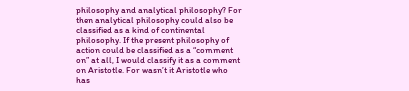philosophy and analytical philosophy? For then analytical philosophy could also be classified as a kind of continental philosophy. If the present philosophy of action could be classified as a “comment on” at all, I would classify it as a comment on Aristotle. For wasn’t it Aristotle who has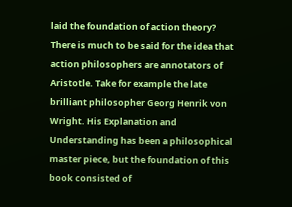laid the foundation of action theory?
There is much to be said for the idea that action philosophers are annotators of Aristotle. Take for example the late brilliant philosopher Georg Henrik von Wright. His Explanation and Understanding has been a philosophical master piece, but the foundation of this book consisted of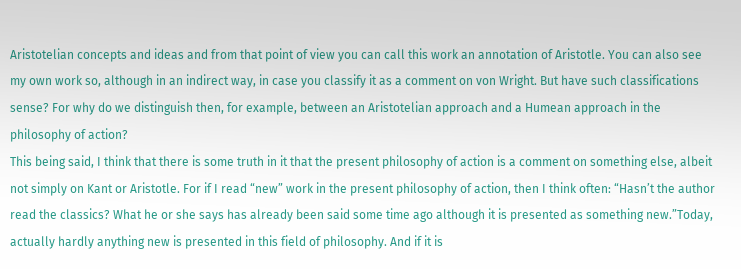Aristotelian concepts and ideas and from that point of view you can call this work an annotation of Aristotle. You can also see my own work so, although in an indirect way, in case you classify it as a comment on von Wright. But have such classifications sense? For why do we distinguish then, for example, between an Aristotelian approach and a Humean approach in the philosophy of action?
This being said, I think that there is some truth in it that the present philosophy of action is a comment on something else, albeit not simply on Kant or Aristotle. For if I read “new” work in the present philosophy of action, then I think often: “Hasn’t the author read the classics? What he or she says has already been said some time ago although it is presented as something new.”Today, actually hardly anything new is presented in this field of philosophy. And if it is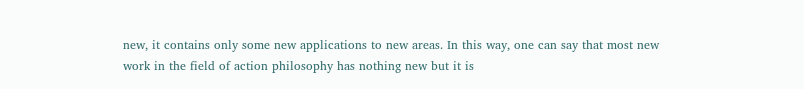new, it contains only some new applications to new areas. In this way, one can say that most new work in the field of action philosophy has nothing new but it is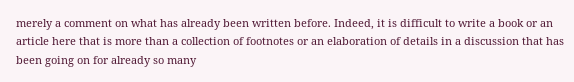merely a comment on what has already been written before. Indeed, it is difficult to write a book or an article here that is more than a collection of footnotes or an elaboration of details in a discussion that has been going on for already so many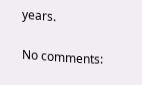years.

No comments: